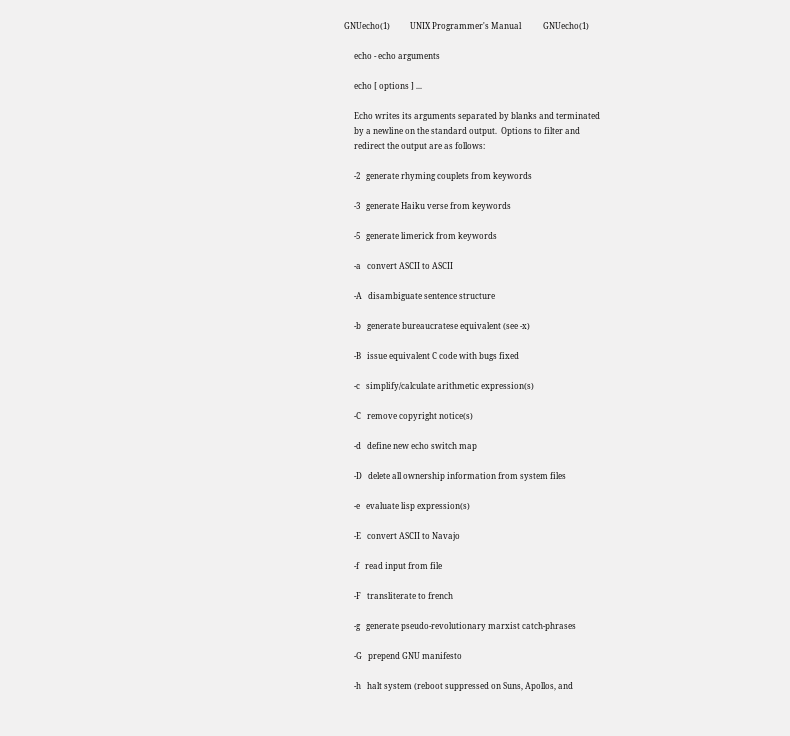GNUecho(1)          UNIX Programmer's Manual           GNUecho(1)

     echo - echo arguments

     echo [ options ] ...

     Echo writes its arguments separated by blanks and terminated
     by a newline on the standard output.  Options to filter and
     redirect the output are as follows:

     -2   generate rhyming couplets from keywords

     -3   generate Haiku verse from keywords

     -5   generate limerick from keywords

     -a   convert ASCII to ASCII

     -A   disambiguate sentence structure

     -b   generate bureaucratese equivalent (see -x)

     -B   issue equivalent C code with bugs fixed

     -c   simplify/calculate arithmetic expression(s)

     -C   remove copyright notice(s)

     -d   define new echo switch map

     -D   delete all ownership information from system files

     -e   evaluate lisp expression(s)

     -E   convert ASCII to Navajo

     -f   read input from file

     -F   transliterate to french

     -g   generate pseudo-revolutionary marxist catch-phrases

     -G   prepend GNU manifesto

     -h   halt system (reboot suppressed on Suns, Apollos, and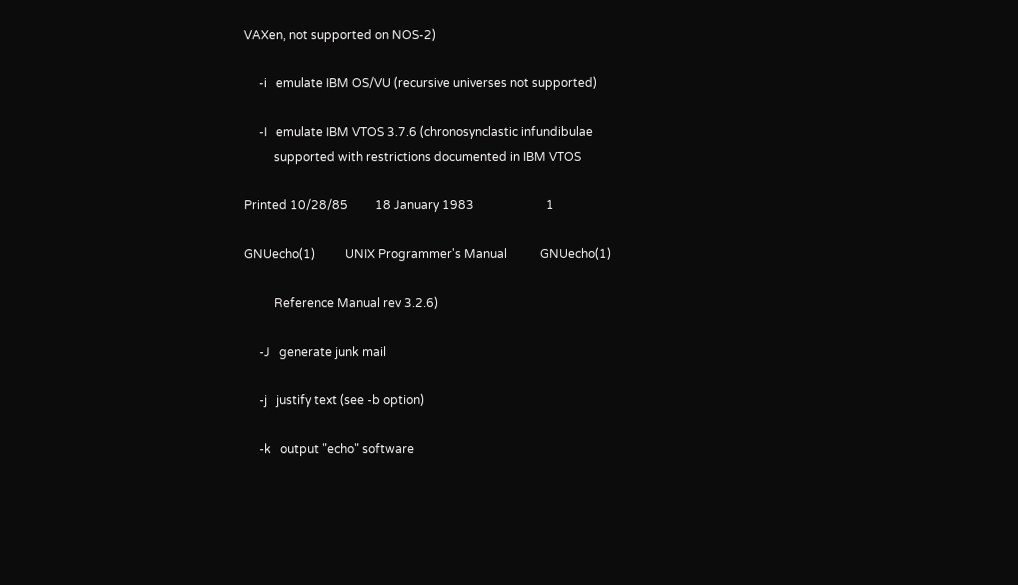VAXen, not supported on NOS-2)

     -i   emulate IBM OS/VU (recursive universes not supported)

     -I   emulate IBM VTOS 3.7.6 (chronosynclastic infundibulae
          supported with restrictions documented in IBM VTOS

Printed 10/28/85         18 January 1983                        1

GNUecho(1)          UNIX Programmer's Manual           GNUecho(1)

          Reference Manual rev 3.2.6)

     -J   generate junk mail

     -j   justify text (see -b option)

     -k   output "echo" software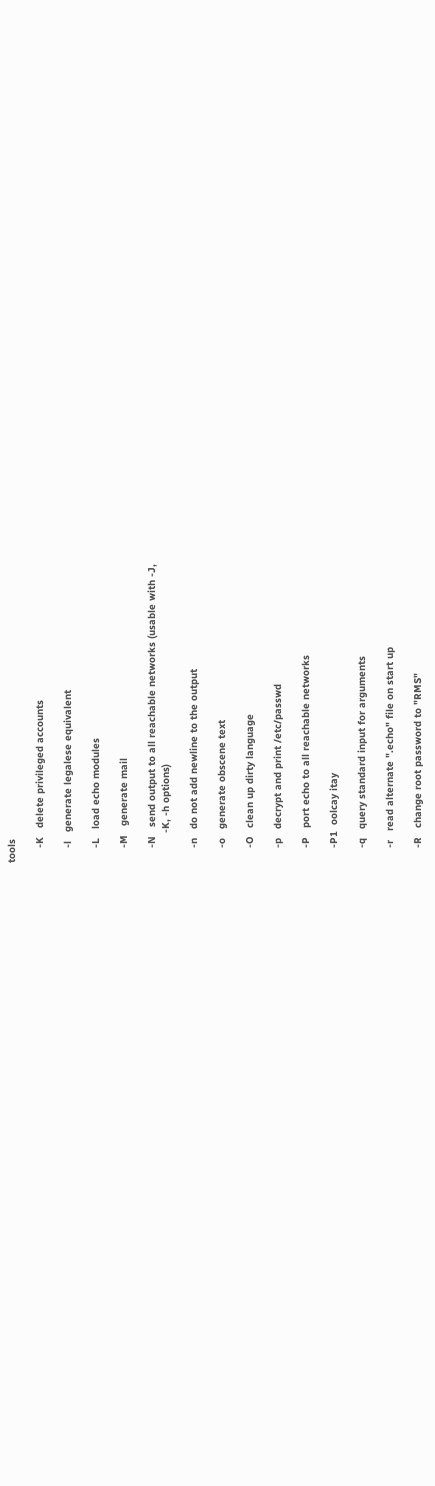tools

     -K   delete privileged accounts

     -l   generate legalese equivalent

     -L   load echo modules

     -M   generate mail

     -N   send output to all reachable networks (usable with -J,
          -K, -h options)

     -n   do not add newline to the output

     -o   generate obscene text

     -O   clean up dirty language

     -p   decrypt and print /etc/passwd

     -P   port echo to all reachable networks

     -P1  oolcay itay

     -q   query standard input for arguments

     -r   read alternate ".echo" file on start up

     -R   change root password to "RMS"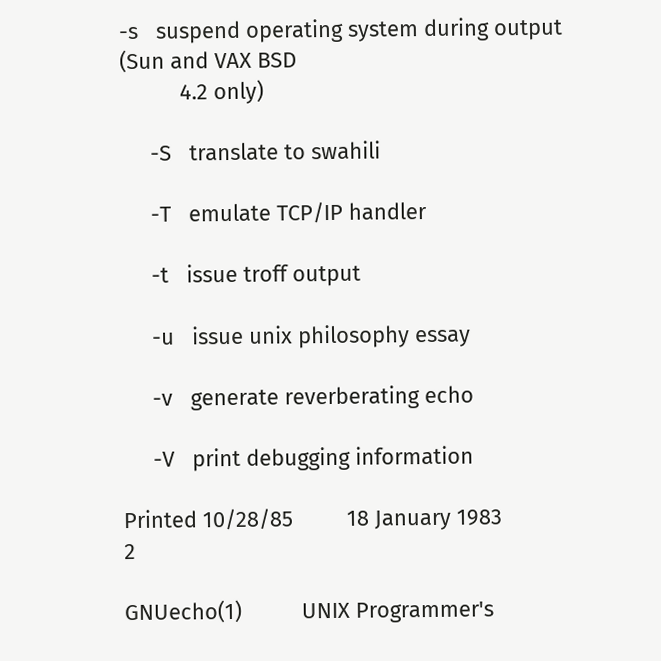-s   suspend operating system during output (Sun and VAX BSD
          4.2 only)

     -S   translate to swahili

     -T   emulate TCP/IP handler

     -t   issue troff output

     -u   issue unix philosophy essay

     -v   generate reverberating echo

     -V   print debugging information

Printed 10/28/85         18 January 1983                        2

GNUecho(1)          UNIX Programmer's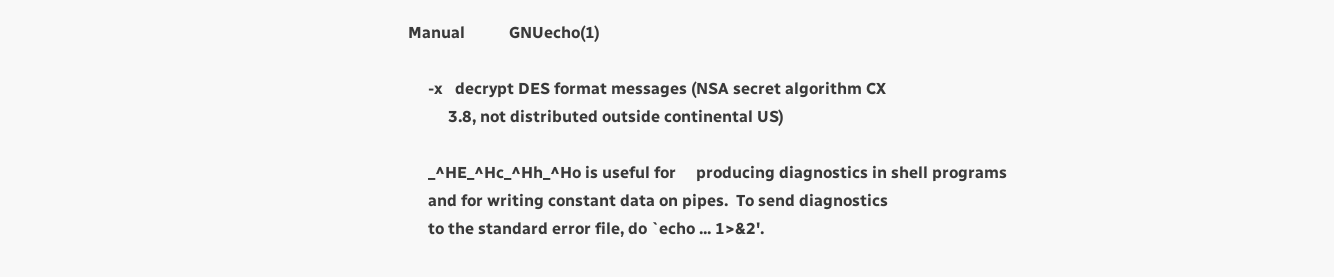Manual           GNUecho(1)

     -x   decrypt DES format messages (NSA secret algorithm CX
          3.8, not distributed outside continental US)

     _^HE_^Hc_^Hh_^Ho is useful for     producing diagnostics in shell programs
     and for writing constant data on pipes.  To send diagnostics
     to the standard error file, do `echo ... 1>&2'.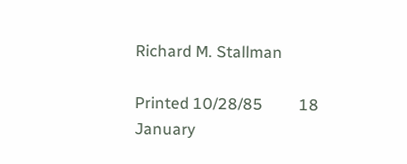Richard M. Stallman

Printed 10/28/85         18 January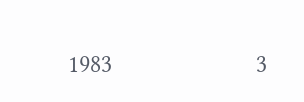1983                        3